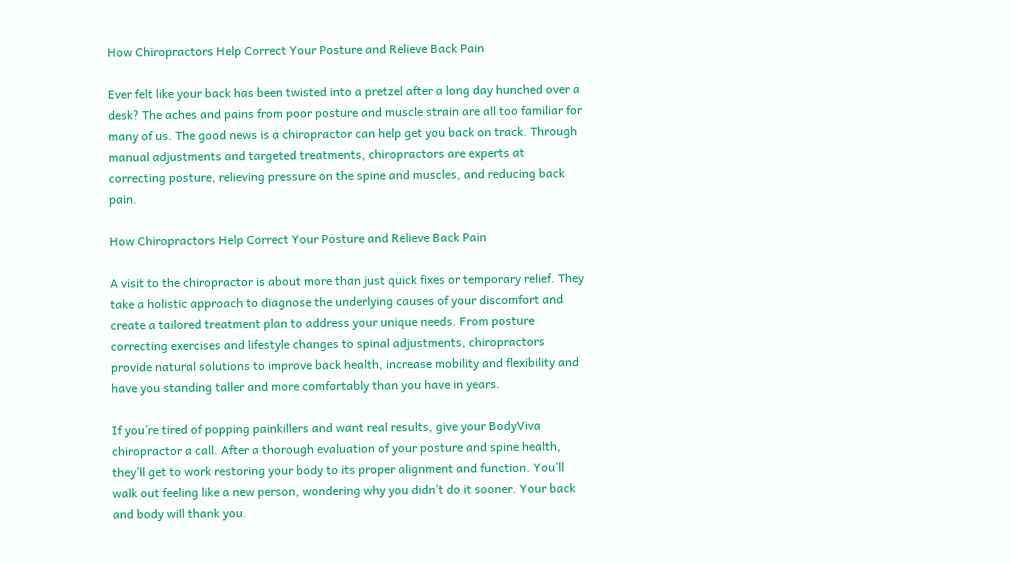How Chiropractors Help Correct Your Posture and Relieve Back Pain

Ever felt like your back has been twisted into a pretzel after a long day hunched over a desk? The aches and pains from poor posture and muscle strain are all too familiar for many of us. The good news is a chiropractor can help get you back on track. Through manual adjustments and targeted treatments, chiropractors are experts at correcting posture, relieving pressure on the spine and muscles, and reducing back pain.

How Chiropractors Help Correct Your Posture and Relieve Back Pain

A visit to the chiropractor is about more than just quick fixes or temporary relief. They take a holistic approach to diagnose the underlying causes of your discomfort and create a tailored treatment plan to address your unique needs. From posture correcting exercises and lifestyle changes to spinal adjustments, chiropractors provide natural solutions to improve back health, increase mobility and flexibility and have you standing taller and more comfortably than you have in years.

If you’re tired of popping painkillers and want real results, give your BodyViva chiropractor a call. After a thorough evaluation of your posture and spine health, they’ll get to work restoring your body to its proper alignment and function. You’ll walk out feeling like a new person, wondering why you didn’t do it sooner. Your back and body will thank you.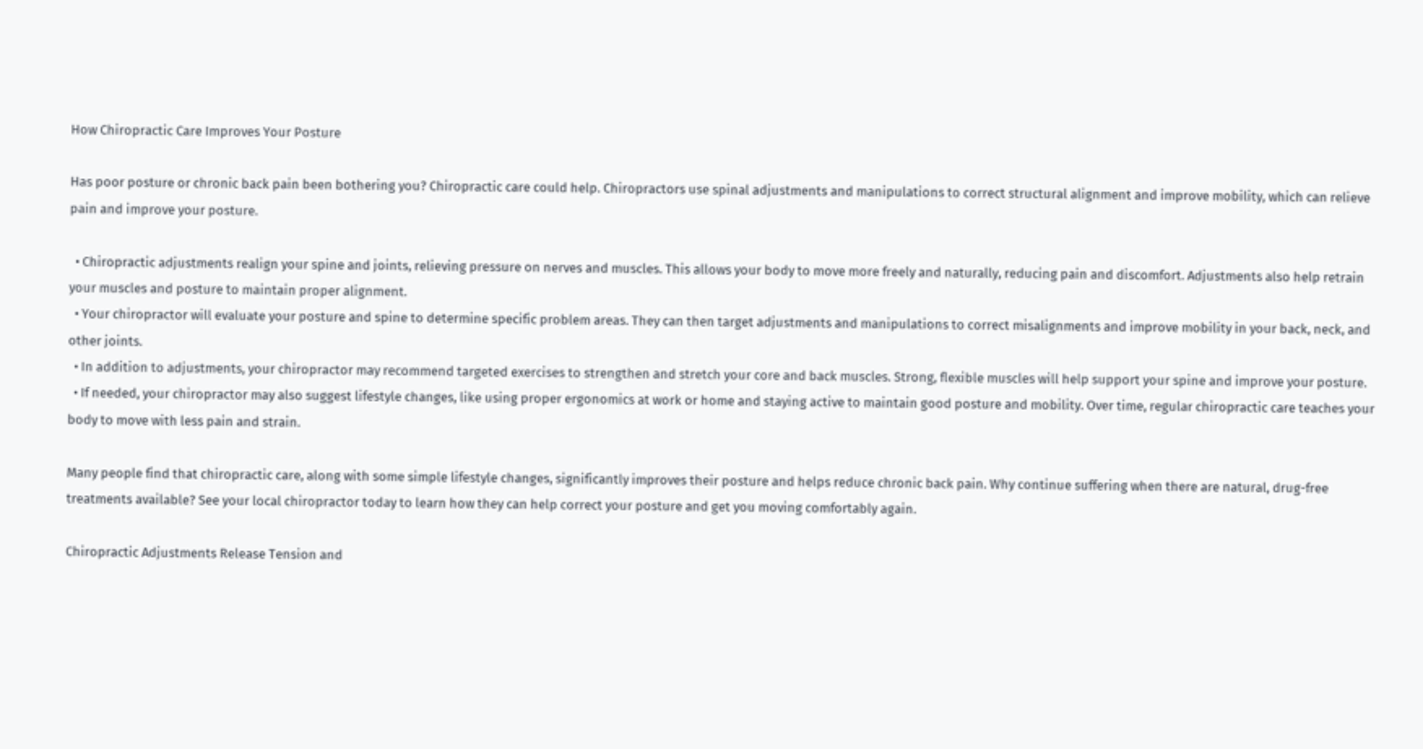How Chiropractic Care Improves Your Posture

Has poor posture or chronic back pain been bothering you? Chiropractic care could help. Chiropractors use spinal adjustments and manipulations to correct structural alignment and improve mobility, which can relieve pain and improve your posture.

  • Chiropractic adjustments realign your spine and joints, relieving pressure on nerves and muscles. This allows your body to move more freely and naturally, reducing pain and discomfort. Adjustments also help retrain your muscles and posture to maintain proper alignment.
  • Your chiropractor will evaluate your posture and spine to determine specific problem areas. They can then target adjustments and manipulations to correct misalignments and improve mobility in your back, neck, and other joints.
  • In addition to adjustments, your chiropractor may recommend targeted exercises to strengthen and stretch your core and back muscles. Strong, flexible muscles will help support your spine and improve your posture.
  • If needed, your chiropractor may also suggest lifestyle changes, like using proper ergonomics at work or home and staying active to maintain good posture and mobility. Over time, regular chiropractic care teaches your body to move with less pain and strain.

Many people find that chiropractic care, along with some simple lifestyle changes, significantly improves their posture and helps reduce chronic back pain. Why continue suffering when there are natural, drug-free treatments available? See your local chiropractor today to learn how they can help correct your posture and get you moving comfortably again.

Chiropractic Adjustments Release Tension and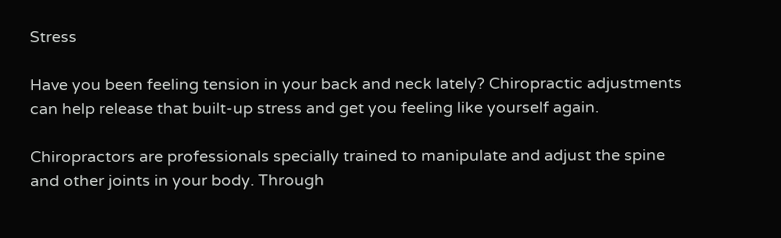Stress

Have you been feeling tension in your back and neck lately? Chiropractic adjustments can help release that built-up stress and get you feeling like yourself again.

Chiropractors are professionals specially trained to manipulate and adjust the spine and other joints in your body. Through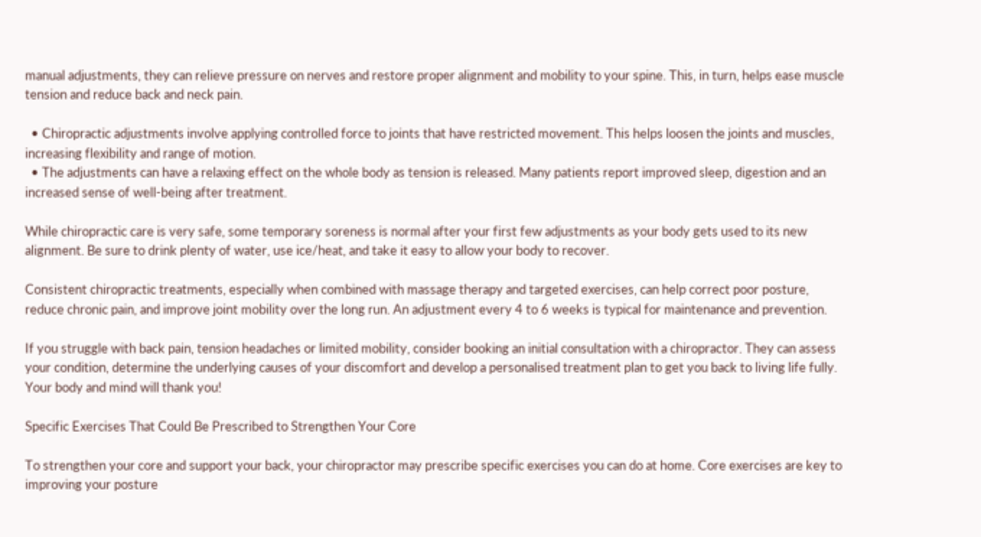manual adjustments, they can relieve pressure on nerves and restore proper alignment and mobility to your spine. This, in turn, helps ease muscle tension and reduce back and neck pain.

  • Chiropractic adjustments involve applying controlled force to joints that have restricted movement. This helps loosen the joints and muscles, increasing flexibility and range of motion.
  • The adjustments can have a relaxing effect on the whole body as tension is released. Many patients report improved sleep, digestion and an increased sense of well-being after treatment.

While chiropractic care is very safe, some temporary soreness is normal after your first few adjustments as your body gets used to its new alignment. Be sure to drink plenty of water, use ice/heat, and take it easy to allow your body to recover.

Consistent chiropractic treatments, especially when combined with massage therapy and targeted exercises, can help correct poor posture, reduce chronic pain, and improve joint mobility over the long run. An adjustment every 4 to 6 weeks is typical for maintenance and prevention.

If you struggle with back pain, tension headaches or limited mobility, consider booking an initial consultation with a chiropractor. They can assess your condition, determine the underlying causes of your discomfort and develop a personalised treatment plan to get you back to living life fully. Your body and mind will thank you!

Specific Exercises That Could Be Prescribed to Strengthen Your Core

To strengthen your core and support your back, your chiropractor may prescribe specific exercises you can do at home. Core exercises are key to improving your posture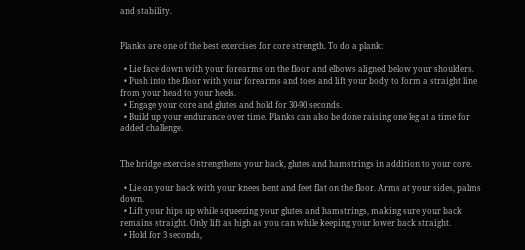and stability.


Planks are one of the best exercises for core strength. To do a plank:

  • Lie face down with your forearms on the floor and elbows aligned below your shoulders.
  • Push into the floor with your forearms and toes and lift your body to form a straight line from your head to your heels.
  • Engage your core and glutes and hold for 30-90 seconds.
  • Build up your endurance over time. Planks can also be done raising one leg at a time for added challenge.


The bridge exercise strengthens your back, glutes and hamstrings in addition to your core.

  • Lie on your back with your knees bent and feet flat on the floor. Arms at your sides, palms down.
  • Lift your hips up while squeezing your glutes and hamstrings, making sure your back remains straight. Only lift as high as you can while keeping your lower back straight.
  • Hold for 3 seconds,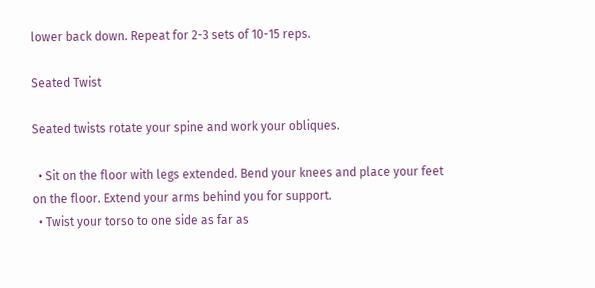lower back down. Repeat for 2-3 sets of 10-15 reps.

Seated Twist

Seated twists rotate your spine and work your obliques.

  • Sit on the floor with legs extended. Bend your knees and place your feet on the floor. Extend your arms behind you for support.
  • Twist your torso to one side as far as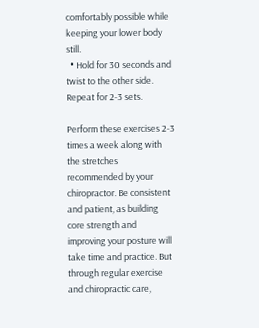comfortably possible while keeping your lower body still.
  • Hold for 30 seconds and twist to the other side. Repeat for 2-3 sets.

Perform these exercises 2-3 times a week along with the stretches recommended by your chiropractor. Be consistent and patient, as building core strength and improving your posture will take time and practice. But through regular exercise and chiropractic care,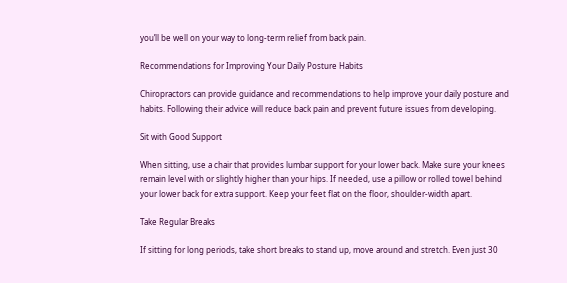you’ll be well on your way to long-term relief from back pain.

Recommendations for Improving Your Daily Posture Habits

Chiropractors can provide guidance and recommendations to help improve your daily posture and habits. Following their advice will reduce back pain and prevent future issues from developing.

Sit with Good Support

When sitting, use a chair that provides lumbar support for your lower back. Make sure your knees remain level with or slightly higher than your hips. If needed, use a pillow or rolled towel behind your lower back for extra support. Keep your feet flat on the floor, shoulder-width apart.

Take Regular Breaks

If sitting for long periods, take short breaks to stand up, move around and stretch. Even just 30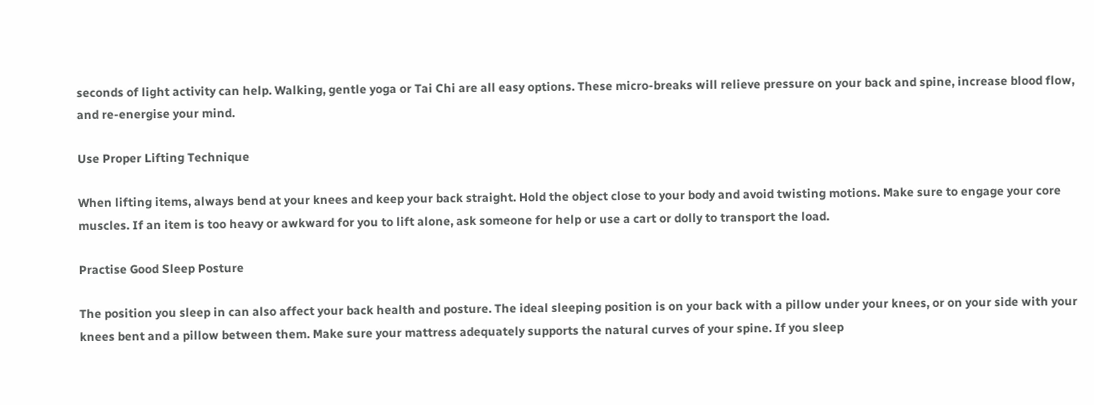seconds of light activity can help. Walking, gentle yoga or Tai Chi are all easy options. These micro-breaks will relieve pressure on your back and spine, increase blood flow, and re-energise your mind.

Use Proper Lifting Technique

When lifting items, always bend at your knees and keep your back straight. Hold the object close to your body and avoid twisting motions. Make sure to engage your core muscles. If an item is too heavy or awkward for you to lift alone, ask someone for help or use a cart or dolly to transport the load.

Practise Good Sleep Posture

The position you sleep in can also affect your back health and posture. The ideal sleeping position is on your back with a pillow under your knees, or on your side with your knees bent and a pillow between them. Make sure your mattress adequately supports the natural curves of your spine. If you sleep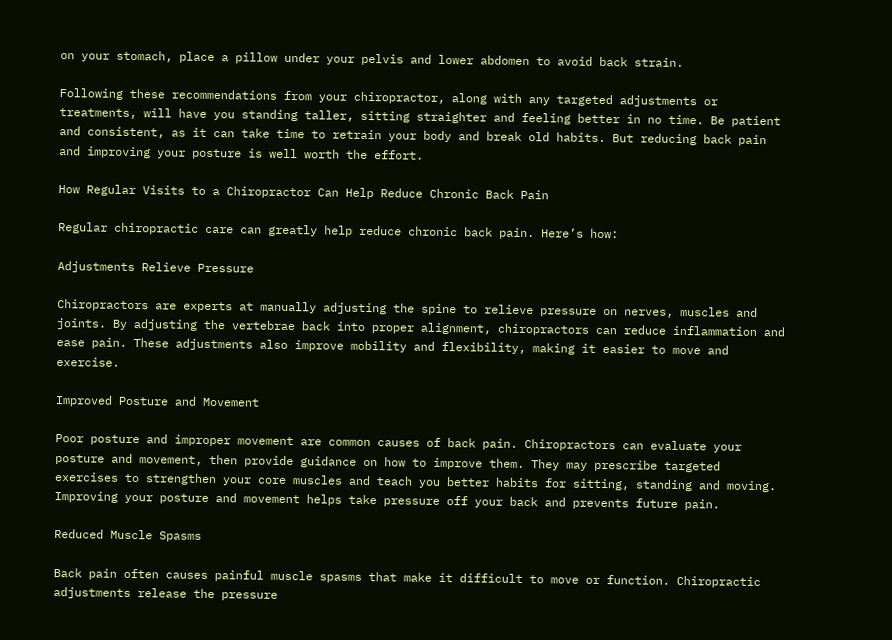on your stomach, place a pillow under your pelvis and lower abdomen to avoid back strain.

Following these recommendations from your chiropractor, along with any targeted adjustments or treatments, will have you standing taller, sitting straighter and feeling better in no time. Be patient and consistent, as it can take time to retrain your body and break old habits. But reducing back pain and improving your posture is well worth the effort.

How Regular Visits to a Chiropractor Can Help Reduce Chronic Back Pain

Regular chiropractic care can greatly help reduce chronic back pain. Here’s how:

Adjustments Relieve Pressure

Chiropractors are experts at manually adjusting the spine to relieve pressure on nerves, muscles and joints. By adjusting the vertebrae back into proper alignment, chiropractors can reduce inflammation and ease pain. These adjustments also improve mobility and flexibility, making it easier to move and exercise.

Improved Posture and Movement

Poor posture and improper movement are common causes of back pain. Chiropractors can evaluate your posture and movement, then provide guidance on how to improve them. They may prescribe targeted exercises to strengthen your core muscles and teach you better habits for sitting, standing and moving. Improving your posture and movement helps take pressure off your back and prevents future pain.

Reduced Muscle Spasms

Back pain often causes painful muscle spasms that make it difficult to move or function. Chiropractic adjustments release the pressure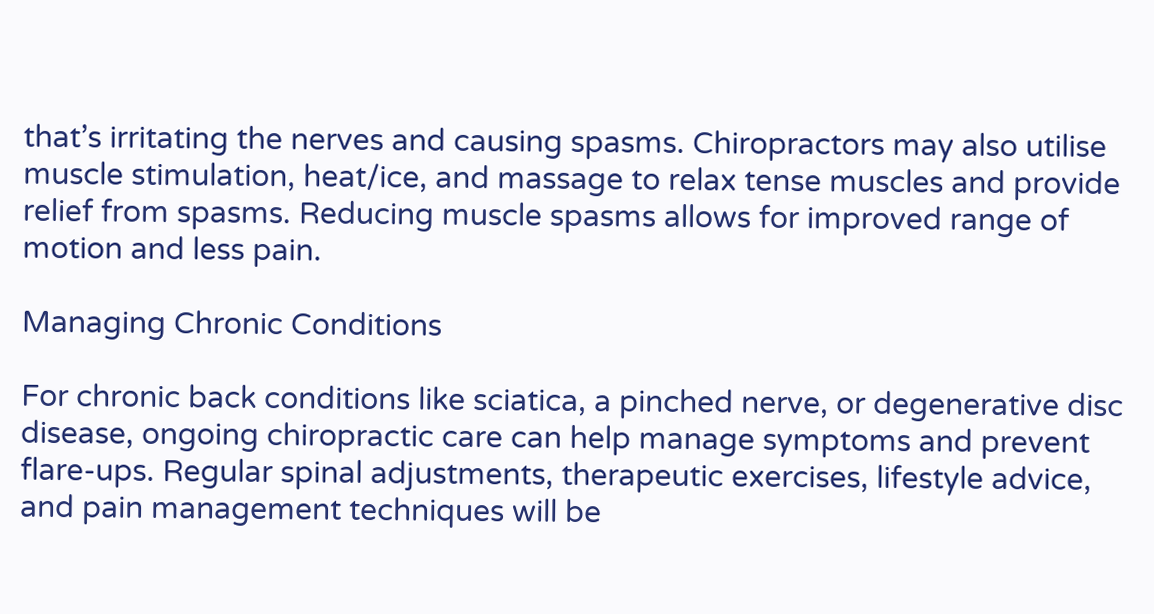that’s irritating the nerves and causing spasms. Chiropractors may also utilise muscle stimulation, heat/ice, and massage to relax tense muscles and provide relief from spasms. Reducing muscle spasms allows for improved range of motion and less pain.

Managing Chronic Conditions

For chronic back conditions like sciatica, a pinched nerve, or degenerative disc disease, ongoing chiropractic care can help manage symptoms and prevent flare-ups. Regular spinal adjustments, therapeutic exercises, lifestyle advice, and pain management techniques will be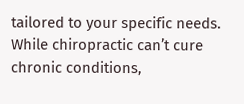tailored to your specific needs. While chiropractic can’t cure chronic conditions,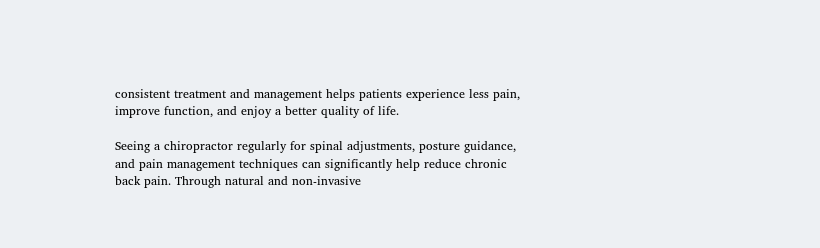consistent treatment and management helps patients experience less pain, improve function, and enjoy a better quality of life.

Seeing a chiropractor regularly for spinal adjustments, posture guidance, and pain management techniques can significantly help reduce chronic back pain. Through natural and non-invasive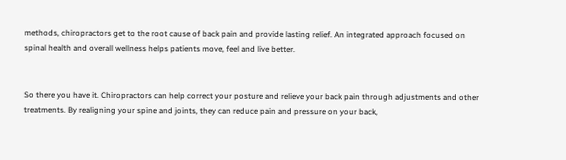methods, chiropractors get to the root cause of back pain and provide lasting relief. An integrated approach focused on spinal health and overall wellness helps patients move, feel and live better.


So there you have it. Chiropractors can help correct your posture and relieve your back pain through adjustments and other treatments. By realigning your spine and joints, they can reduce pain and pressure on your back,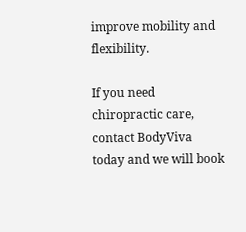improve mobility and flexibility.

If you need chiropractic care, contact BodyViva today and we will book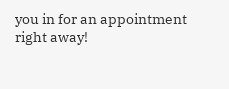you in for an appointment right away!